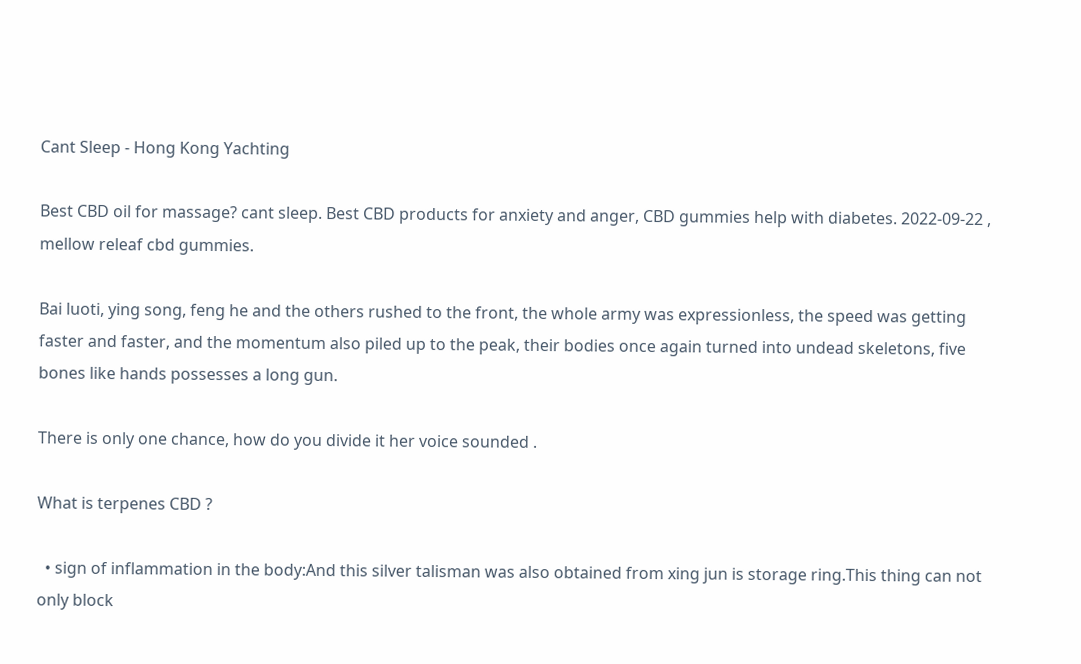Cant Sleep - Hong Kong Yachting

Best CBD oil for massage? cant sleep. Best CBD products for anxiety and anger, CBD gummies help with diabetes. 2022-09-22 , mellow releaf cbd gummies.

Bai luoti, ying song, feng he and the others rushed to the front, the whole army was expressionless, the speed was getting faster and faster, and the momentum also piled up to the peak, their bodies once again turned into undead skeletons, five bones like hands possesses a long gun.

There is only one chance, how do you divide it her voice sounded .

What is terpenes CBD ?

  • sign of inflammation in the body:And this silver talisman was also obtained from xing jun is storage ring.This thing can not only block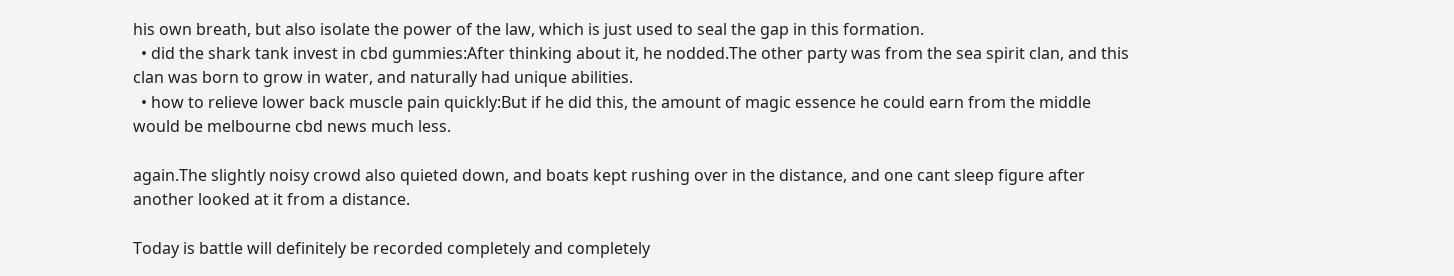his own breath, but also isolate the power of the law, which is just used to seal the gap in this formation.
  • did the shark tank invest in cbd gummies:After thinking about it, he nodded.The other party was from the sea spirit clan, and this clan was born to grow in water, and naturally had unique abilities.
  • how to relieve lower back muscle pain quickly:But if he did this, the amount of magic essence he could earn from the middle would be melbourne cbd news much less.

again.The slightly noisy crowd also quieted down, and boats kept rushing over in the distance, and one cant sleep figure after another looked at it from a distance.

Today is battle will definitely be recorded completely and completely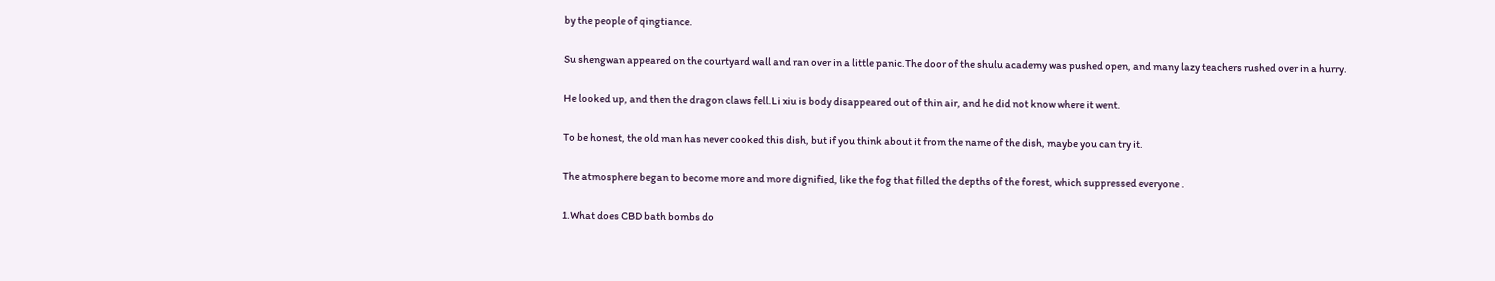by the people of qingtiance.

Su shengwan appeared on the courtyard wall and ran over in a little panic.The door of the shulu academy was pushed open, and many lazy teachers rushed over in a hurry.

He looked up, and then the dragon claws fell.Li xiu is body disappeared out of thin air, and he did not know where it went.

To be honest, the old man has never cooked this dish, but if you think about it from the name of the dish, maybe you can try it.

The atmosphere began to become more and more dignified, like the fog that filled the depths of the forest, which suppressed everyone .

1.What does CBD bath bombs do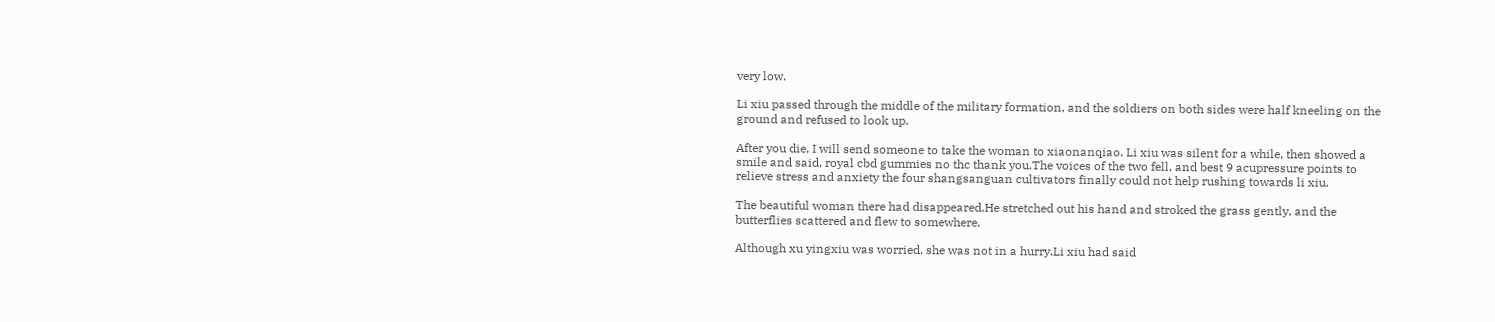very low.

Li xiu passed through the middle of the military formation, and the soldiers on both sides were half kneeling on the ground and refused to look up.

After you die, I will send someone to take the woman to xiaonanqiao. Li xiu was silent for a while, then showed a smile and said, royal cbd gummies no thc thank you.The voices of the two fell, and best 9 acupressure points to relieve stress and anxiety the four shangsanguan cultivators finally could not help rushing towards li xiu.

The beautiful woman there had disappeared.He stretched out his hand and stroked the grass gently, and the butterflies scattered and flew to somewhere.

Although xu yingxiu was worried, she was not in a hurry.Li xiu had said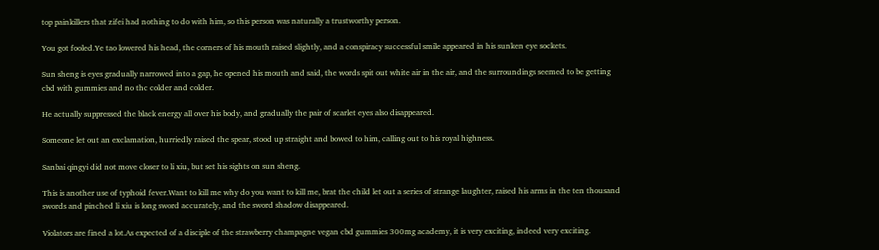top painkillers that zifei had nothing to do with him, so this person was naturally a trustworthy person.

You got fooled.Ye tao lowered his head, the corners of his mouth raised slightly, and a conspiracy successful smile appeared in his sunken eye sockets.

Sun sheng is eyes gradually narrowed into a gap, he opened his mouth and said, the words spit out white air in the air, and the surroundings seemed to be getting cbd with gummies and no thc colder and colder.

He actually suppressed the black energy all over his body, and gradually the pair of scarlet eyes also disappeared.

Someone let out an exclamation, hurriedly raised the spear, stood up straight and bowed to him, calling out to his royal highness.

Sanbai qingyi did not move closer to li xiu, but set his sights on sun sheng.

This is another use of typhoid fever.Want to kill me why do you want to kill me, brat the child let out a series of strange laughter, raised his arms in the ten thousand swords and pinched li xiu is long sword accurately, and the sword shadow disappeared.

Violators are fined a lot.As expected of a disciple of the strawberry champagne vegan cbd gummies 300mg academy, it is very exciting, indeed very exciting.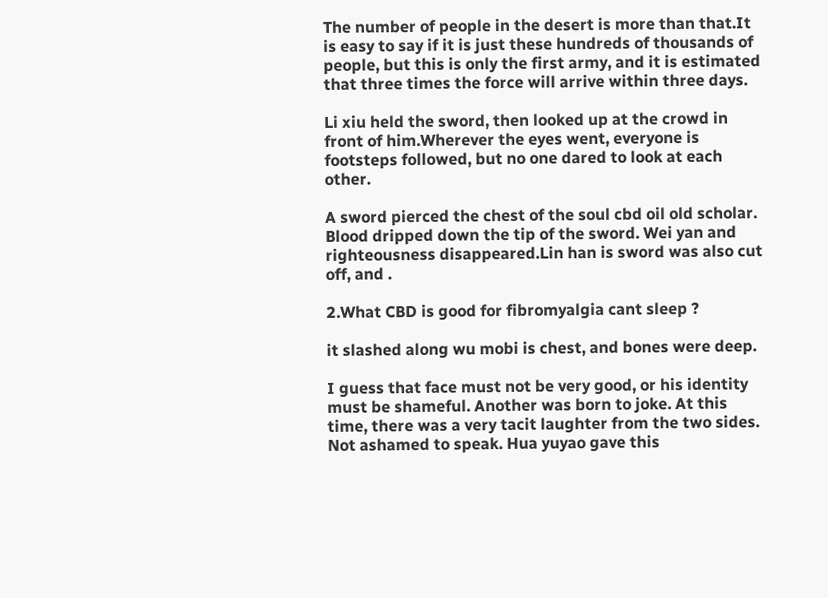The number of people in the desert is more than that.It is easy to say if it is just these hundreds of thousands of people, but this is only the first army, and it is estimated that three times the force will arrive within three days.

Li xiu held the sword, then looked up at the crowd in front of him.Wherever the eyes went, everyone is footsteps followed, but no one dared to look at each other.

A sword pierced the chest of the soul cbd oil old scholar. Blood dripped down the tip of the sword. Wei yan and righteousness disappeared.Lin han is sword was also cut off, and .

2.What CBD is good for fibromyalgia cant sleep ?

it slashed along wu mobi is chest, and bones were deep.

I guess that face must not be very good, or his identity must be shameful. Another was born to joke. At this time, there was a very tacit laughter from the two sides. Not ashamed to speak. Hua yuyao gave this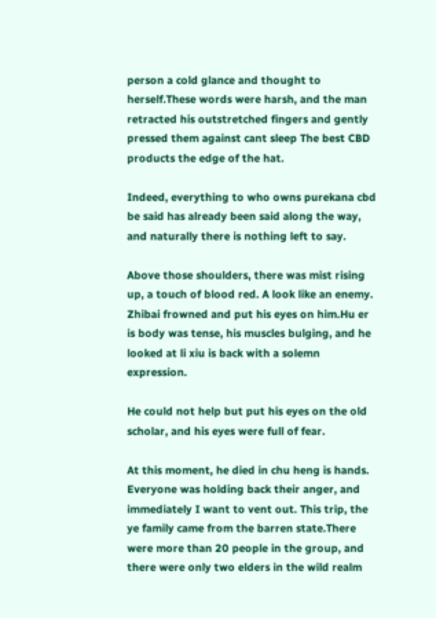person a cold glance and thought to herself.These words were harsh, and the man retracted his outstretched fingers and gently pressed them against cant sleep The best CBD products the edge of the hat.

Indeed, everything to who owns purekana cbd be said has already been said along the way, and naturally there is nothing left to say.

Above those shoulders, there was mist rising up, a touch of blood red. A look like an enemy. Zhibai frowned and put his eyes on him.Hu er is body was tense, his muscles bulging, and he looked at li xiu is back with a solemn expression.

He could not help but put his eyes on the old scholar, and his eyes were full of fear.

At this moment, he died in chu heng is hands. Everyone was holding back their anger, and immediately I want to vent out. This trip, the ye family came from the barren state.There were more than 20 people in the group, and there were only two elders in the wild realm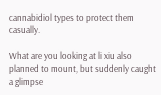cannabidiol types to protect them casually.

What are you looking at li xiu also planned to mount, but suddenly caught a glimpse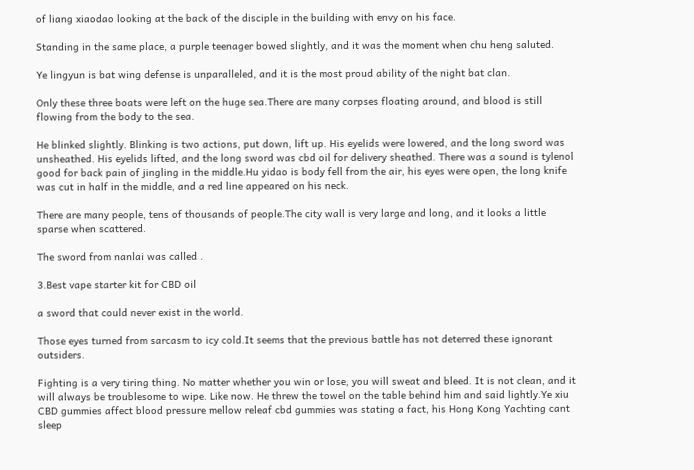of liang xiaodao looking at the back of the disciple in the building with envy on his face.

Standing in the same place, a purple teenager bowed slightly, and it was the moment when chu heng saluted.

Ye lingyun is bat wing defense is unparalleled, and it is the most proud ability of the night bat clan.

Only these three boats were left on the huge sea.There are many corpses floating around, and blood is still flowing from the body to the sea.

He blinked slightly. Blinking is two actions, put down, lift up. His eyelids were lowered, and the long sword was unsheathed. His eyelids lifted, and the long sword was cbd oil for delivery sheathed. There was a sound is tylenol good for back pain of jingling in the middle.Hu yidao is body fell from the air, his eyes were open, the long knife was cut in half in the middle, and a red line appeared on his neck.

There are many people, tens of thousands of people.The city wall is very large and long, and it looks a little sparse when scattered.

The sword from nanlai was called .

3.Best vape starter kit for CBD oil

a sword that could never exist in the world.

Those eyes turned from sarcasm to icy cold.It seems that the previous battle has not deterred these ignorant outsiders.

Fighting is a very tiring thing. No matter whether you win or lose, you will sweat and bleed. It is not clean, and it will always be troublesome to wipe. Like now. He threw the towel on the table behind him and said lightly.Ye xiu CBD gummies affect blood pressure mellow releaf cbd gummies was stating a fact, his Hong Kong Yachting cant sleep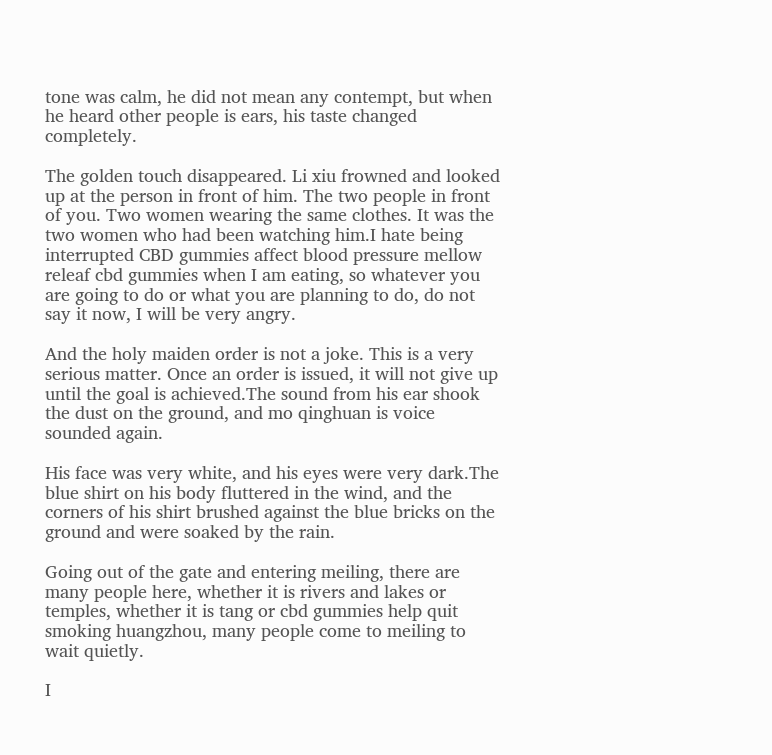tone was calm, he did not mean any contempt, but when he heard other people is ears, his taste changed completely.

The golden touch disappeared. Li xiu frowned and looked up at the person in front of him. The two people in front of you. Two women wearing the same clothes. It was the two women who had been watching him.I hate being interrupted CBD gummies affect blood pressure mellow releaf cbd gummies when I am eating, so whatever you are going to do or what you are planning to do, do not say it now, I will be very angry.

And the holy maiden order is not a joke. This is a very serious matter. Once an order is issued, it will not give up until the goal is achieved.The sound from his ear shook the dust on the ground, and mo qinghuan is voice sounded again.

His face was very white, and his eyes were very dark.The blue shirt on his body fluttered in the wind, and the corners of his shirt brushed against the blue bricks on the ground and were soaked by the rain.

Going out of the gate and entering meiling, there are many people here, whether it is rivers and lakes or temples, whether it is tang or cbd gummies help quit smoking huangzhou, many people come to meiling to wait quietly.

I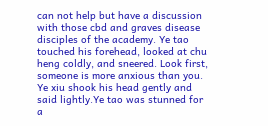can not help but have a discussion with those cbd and graves disease disciples of the academy. Ye tao touched his forehead, looked at chu heng coldly, and sneered. Look first, someone is more anxious than you. Ye xiu shook his head gently and said lightly.Ye tao was stunned for a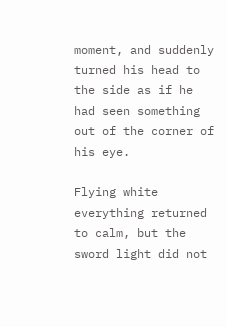moment, and suddenly turned his head to the side as if he had seen something out of the corner of his eye.

Flying white everything returned to calm, but the sword light did not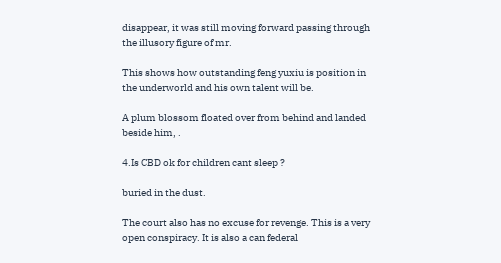disappear, it was still moving forward passing through the illusory figure of mr.

This shows how outstanding feng yuxiu is position in the underworld and his own talent will be.

A plum blossom floated over from behind and landed beside him, .

4.Is CBD ok for children cant sleep ?

buried in the dust.

The court also has no excuse for revenge. This is a very open conspiracy. It is also a can federal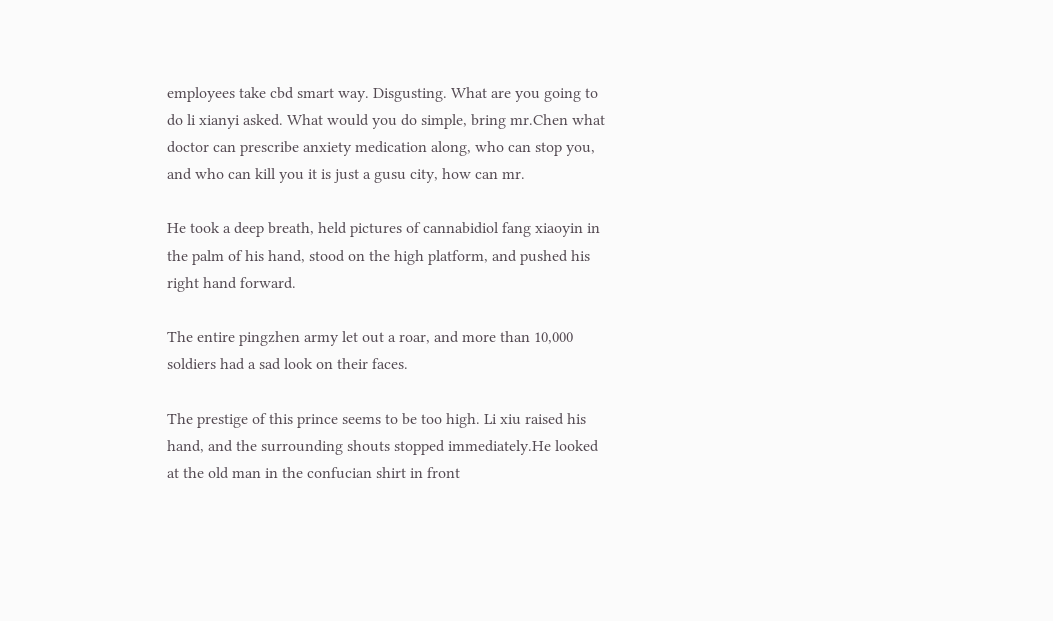employees take cbd smart way. Disgusting. What are you going to do li xianyi asked. What would you do simple, bring mr.Chen what doctor can prescribe anxiety medication along, who can stop you, and who can kill you it is just a gusu city, how can mr.

He took a deep breath, held pictures of cannabidiol fang xiaoyin in the palm of his hand, stood on the high platform, and pushed his right hand forward.

The entire pingzhen army let out a roar, and more than 10,000 soldiers had a sad look on their faces.

The prestige of this prince seems to be too high. Li xiu raised his hand, and the surrounding shouts stopped immediately.He looked at the old man in the confucian shirt in front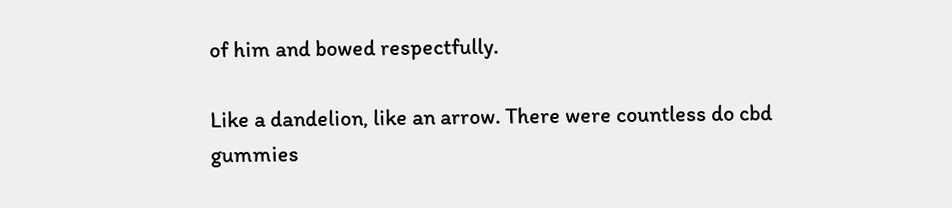of him and bowed respectfully.

Like a dandelion, like an arrow. There were countless do cbd gummies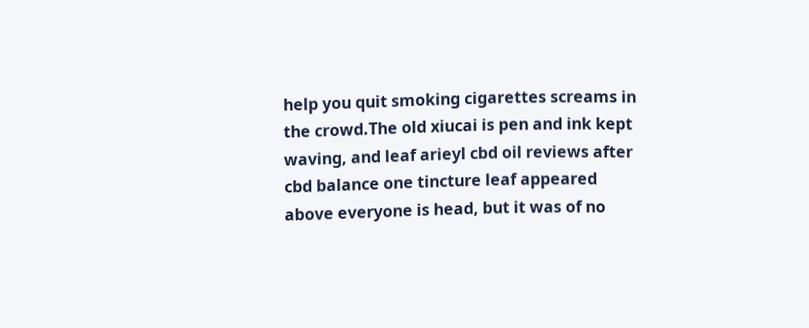help you quit smoking cigarettes screams in the crowd.The old xiucai is pen and ink kept waving, and leaf arieyl cbd oil reviews after cbd balance one tincture leaf appeared above everyone is head, but it was of no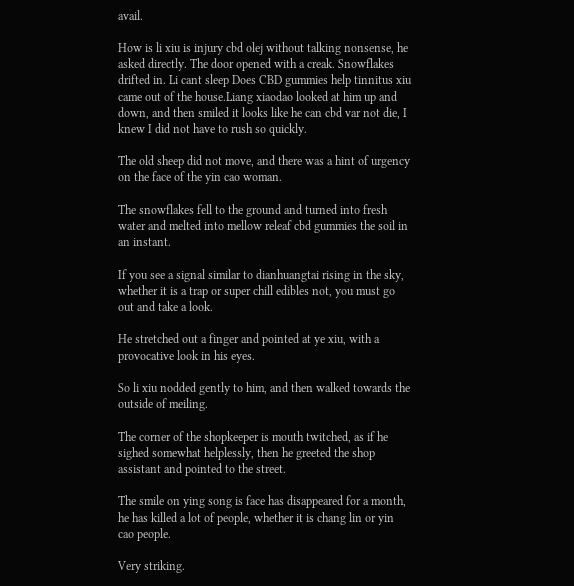avail.

How is li xiu is injury cbd olej without talking nonsense, he asked directly. The door opened with a creak. Snowflakes drifted in. Li cant sleep Does CBD gummies help tinnitus xiu came out of the house.Liang xiaodao looked at him up and down, and then smiled it looks like he can cbd var not die, I knew I did not have to rush so quickly.

The old sheep did not move, and there was a hint of urgency on the face of the yin cao woman.

The snowflakes fell to the ground and turned into fresh water and melted into mellow releaf cbd gummies the soil in an instant.

If you see a signal similar to dianhuangtai rising in the sky, whether it is a trap or super chill edibles not, you must go out and take a look.

He stretched out a finger and pointed at ye xiu, with a provocative look in his eyes.

So li xiu nodded gently to him, and then walked towards the outside of meiling.

The corner of the shopkeeper is mouth twitched, as if he sighed somewhat helplessly, then he greeted the shop assistant and pointed to the street.

The smile on ying song is face has disappeared for a month, he has killed a lot of people, whether it is chang lin or yin cao people.

Very striking.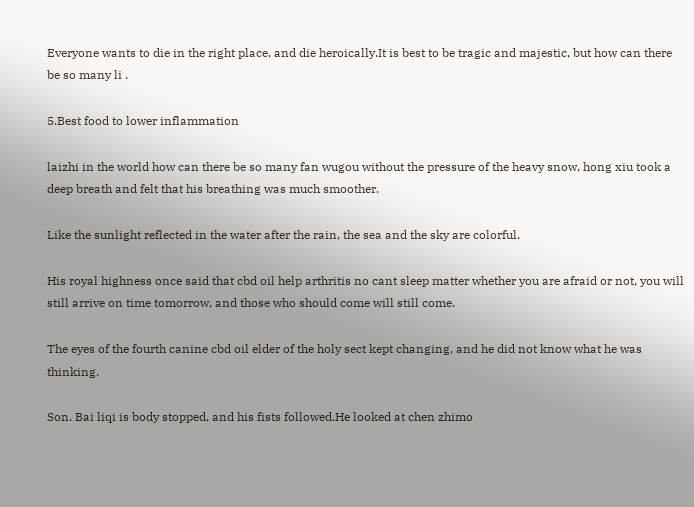Everyone wants to die in the right place, and die heroically.It is best to be tragic and majestic, but how can there be so many li .

5.Best food to lower inflammation

laizhi in the world how can there be so many fan wugou without the pressure of the heavy snow, hong xiu took a deep breath and felt that his breathing was much smoother.

Like the sunlight reflected in the water after the rain, the sea and the sky are colorful.

His royal highness once said that cbd oil help arthritis no cant sleep matter whether you are afraid or not, you will still arrive on time tomorrow, and those who should come will still come.

The eyes of the fourth canine cbd oil elder of the holy sect kept changing, and he did not know what he was thinking.

Son. Bai liqi is body stopped, and his fists followed.He looked at chen zhimo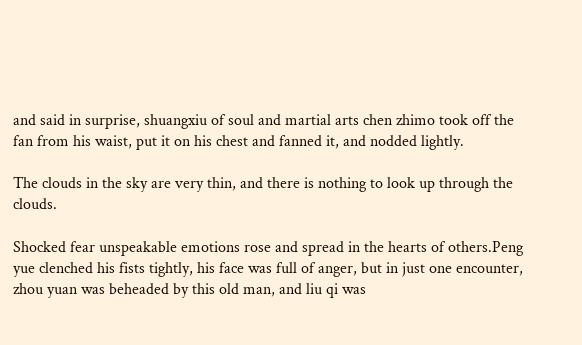and said in surprise, shuangxiu of soul and martial arts chen zhimo took off the fan from his waist, put it on his chest and fanned it, and nodded lightly.

The clouds in the sky are very thin, and there is nothing to look up through the clouds.

Shocked fear unspeakable emotions rose and spread in the hearts of others.Peng yue clenched his fists tightly, his face was full of anger, but in just one encounter, zhou yuan was beheaded by this old man, and liu qi was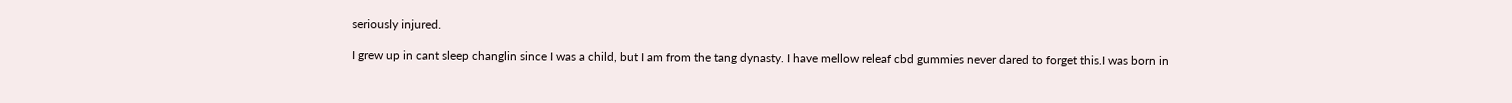seriously injured.

I grew up in cant sleep changlin since I was a child, but I am from the tang dynasty. I have mellow releaf cbd gummies never dared to forget this.I was born in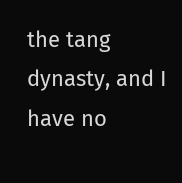the tang dynasty, and I have no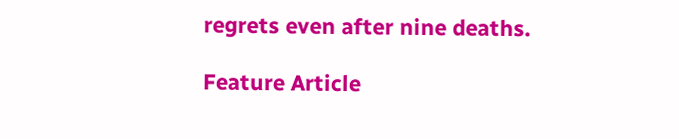regrets even after nine deaths.

Feature Article